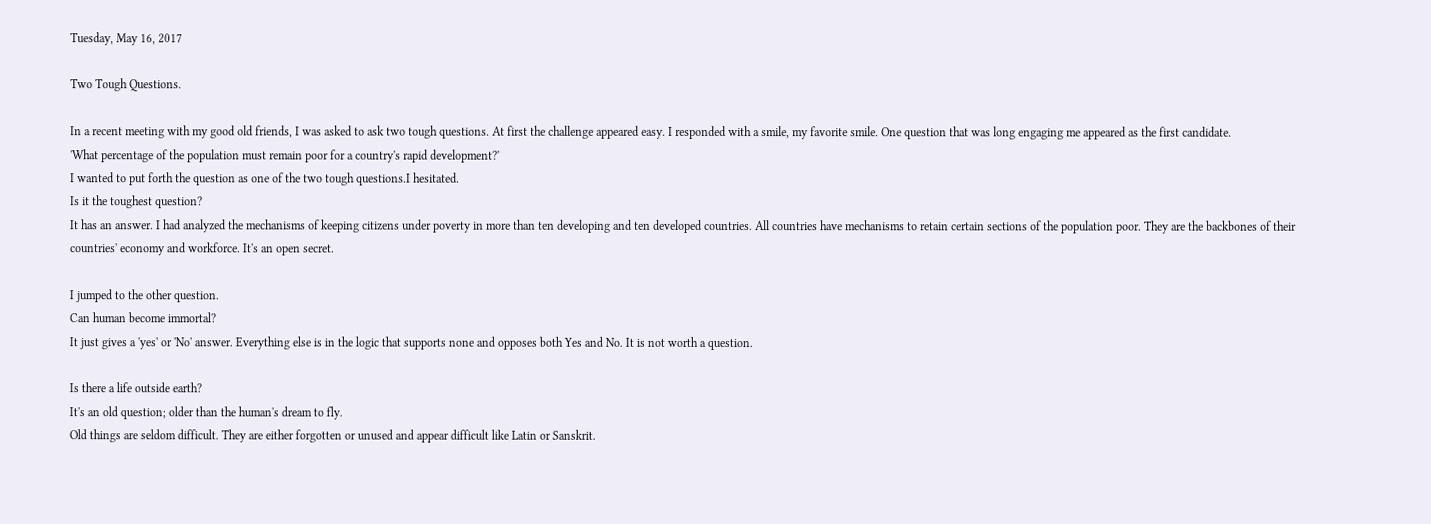Tuesday, May 16, 2017

Two Tough Questions.

In a recent meeting with my good old friends, I was asked to ask two tough questions. At first the challenge appeared easy. I responded with a smile, my favorite smile. One question that was long engaging me appeared as the first candidate.
'What percentage of the population must remain poor for a country's rapid development?'
I wanted to put forth the question as one of the two tough questions.I hesitated.
Is it the toughest question?
It has an answer. I had analyzed the mechanisms of keeping citizens under poverty in more than ten developing and ten developed countries. All countries have mechanisms to retain certain sections of the population poor. They are the backbones of their countries' economy and workforce. It's an open secret.

I jumped to the other question.
Can human become immortal?
It just gives a 'yes' or 'No' answer. Everything else is in the logic that supports none and opposes both Yes and No. It is not worth a question.

Is there a life outside earth?
It's an old question; older than the human's dream to fly.
Old things are seldom difficult. They are either forgotten or unused and appear difficult like Latin or Sanskrit.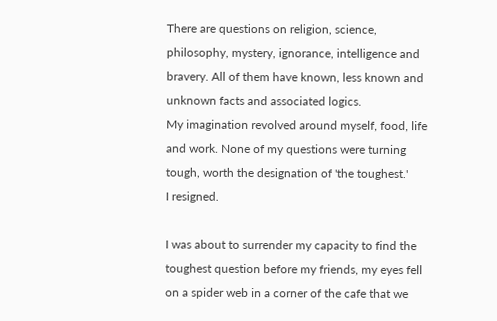There are questions on religion, science, philosophy, mystery, ignorance, intelligence and bravery. All of them have known, less known and unknown facts and associated logics.
My imagination revolved around myself, food, life and work. None of my questions were turning tough, worth the designation of 'the toughest.'
I resigned.

I was about to surrender my capacity to find the toughest question before my friends, my eyes fell on a spider web in a corner of the cafe that we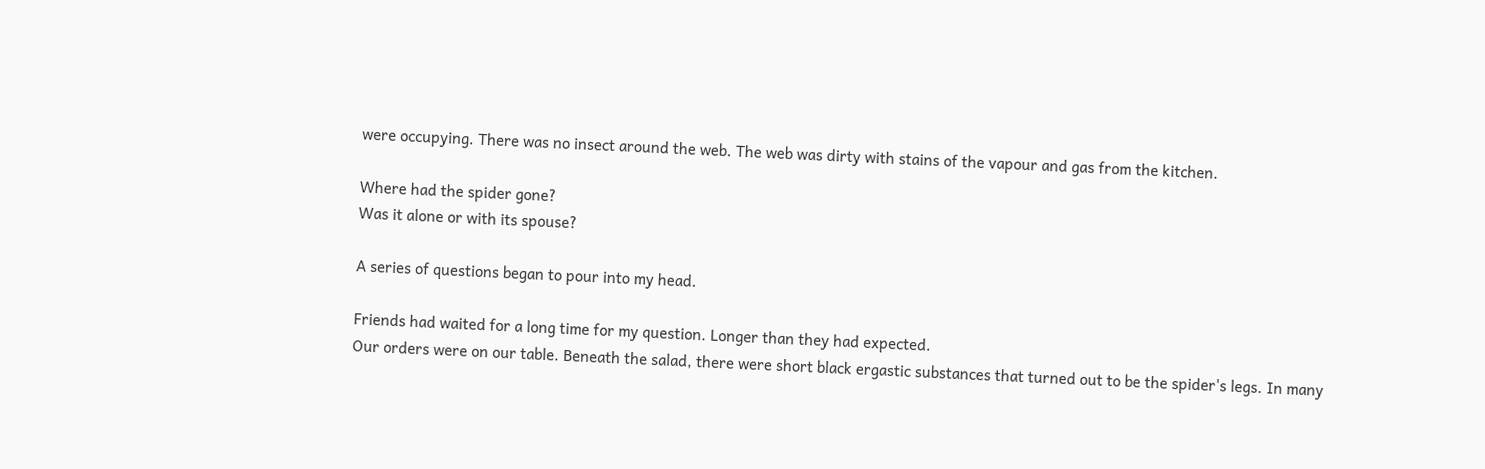were occupying. There was no insect around the web. The web was dirty with stains of the vapour and gas from the kitchen.

Where had the spider gone?
Was it alone or with its spouse?

A series of questions began to pour into my head.

Friends had waited for a long time for my question. Longer than they had expected.
Our orders were on our table. Beneath the salad, there were short black ergastic substances that turned out to be the spider's legs. In many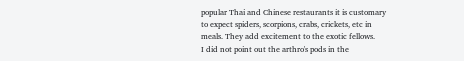popular Thai and Chinese restaurants it is customary to expect spiders, scorpions, crabs, crickets, etc in meals. They add excitement to the exotic fellows.
I did not point out the arthro's pods in the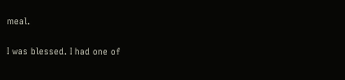meal.

I was blessed. I had one of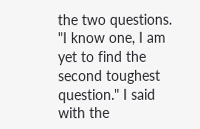the two questions.
"I know one, I am yet to find the second toughest question." I said with the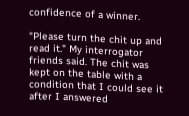confidence of a winner.

"Please turn the chit up and read it." My interrogator friends said. The chit was kept on the table with a condition that I could see it after I answered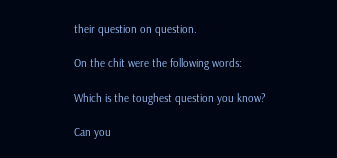their question on question.

On the chit were the following words:

Which is the toughest question you know?

Can you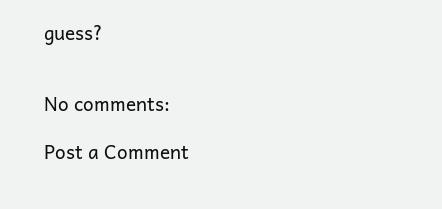guess?


No comments:

Post a Comment